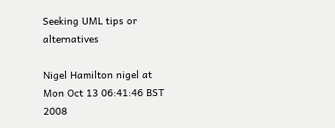Seeking UML tips or alternatives

Nigel Hamilton nigel at
Mon Oct 13 06:41:46 BST 2008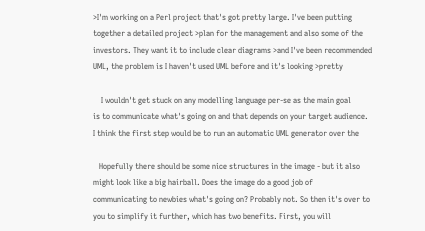>I'm working on a Perl project that's got pretty large. I've been putting
together a detailed project >plan for the management and also some of the
investors. They want it to include clear diagrams >and I've been recommended
UML, the problem is I haven't used UML before and it's looking >pretty

    I wouldn't get stuck on any modelling language per-se as the main goal
is to communicate what's going on and that depends on your target audience.
I think the first step would be to run an automatic UML generator over the

   Hopefully there should be some nice structures in the image - but it also
might look like a big hairball. Does the image do a good job of
communicating to newbies what's going on? Probably not. So then it's over to
you to simplify it further, which has two benefits. First, you will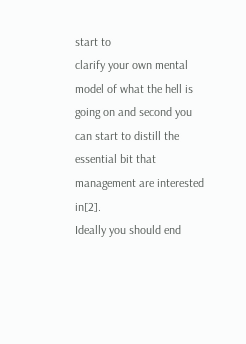start to
clarify your own mental model of what the hell is going on and second you
can start to distill the essential bit that management are interested in[2].
Ideally you should end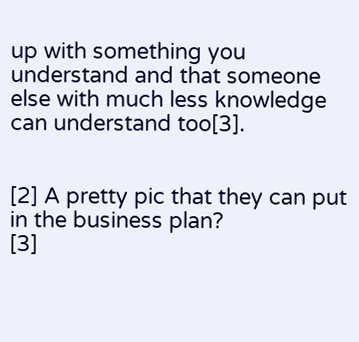up with something you understand and that someone
else with much less knowledge can understand too[3].


[2] A pretty pic that they can put in the business plan?
[3]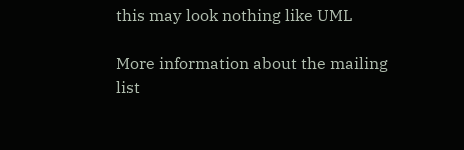this may look nothing like UML

More information about the mailing list